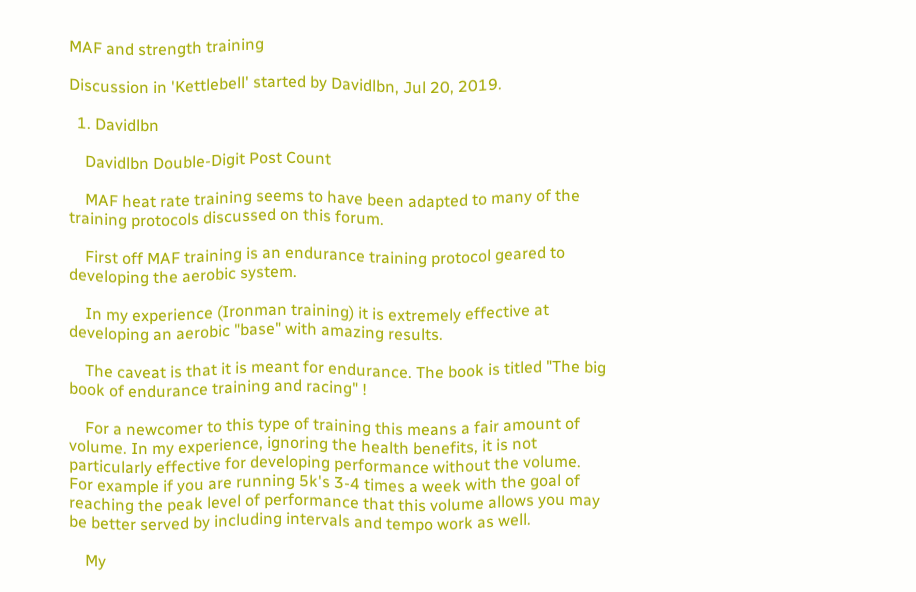MAF and strength training

Discussion in 'Kettlebell' started by Davidlbn, Jul 20, 2019.

  1. Davidlbn

    Davidlbn Double-Digit Post Count

    MAF heat rate training seems to have been adapted to many of the training protocols discussed on this forum.

    First off MAF training is an endurance training protocol geared to developing the aerobic system.

    In my experience (Ironman training) it is extremely effective at developing an aerobic "base" with amazing results.

    The caveat is that it is meant for endurance. The book is titled "The big book of endurance training and racing" !

    For a newcomer to this type of training this means a fair amount of volume. In my experience, ignoring the health benefits, it is not particularly effective for developing performance without the volume. For example if you are running 5k's 3-4 times a week with the goal of reaching the peak level of performance that this volume allows you may be better served by including intervals and tempo work as well.

    My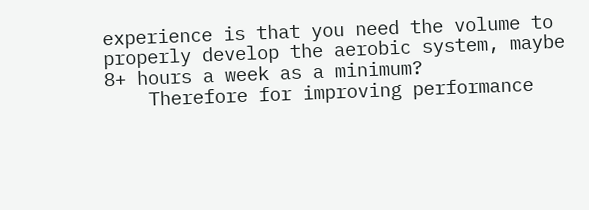experience is that you need the volume to properly develop the aerobic system, maybe 8+ hours a week as a minimum?
    Therefore for improving performance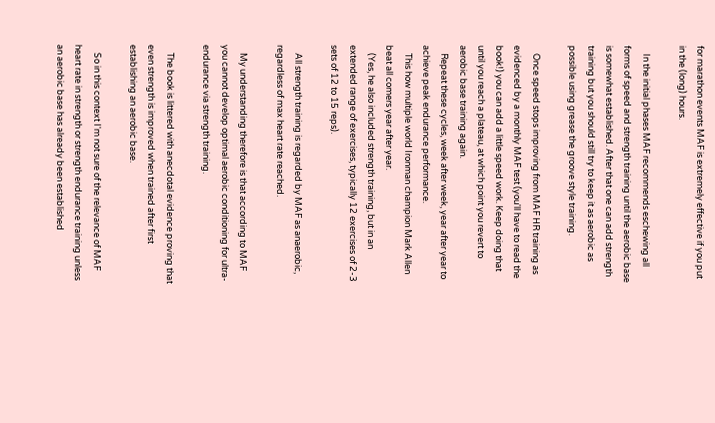for marathon events MAF is extremely effective if you put in the (long) hours.

    In the initial phases MAF recommends eschewing all forms of speed and strength training until the aerobic base is somewhat established. After that one can add strength training but you should still try to keep it as aerobic as possible using grease the groove style training.

    Once speed stops improving from MAF HR training as evidenced by a monthly MAF test (you'll have to read the book!) you can add a little speed work. Keep doing that until you reach a plateau, at which point you revert to aerobic base training again.
    Repeat these cycles, week after week, year after year to achieve peak endurance performance.
    This how multiple world Ironman champion Mark Allen beat all comers year after year.
    (Yes, he also included strength training, but in an extended range of exercises, typically 12 exercises of 2-3 sets of 12 to 15 reps).

    All strength training is regarded by MAF as anaerobic, regardless of max heart rate reached.

    My understanding therefore is that according to MAF you cannot develop optimal aerobic conditioning for ultra-endurance via strength training.

    The book is littered with anecdotal evidence proving that even strength is improved when trained after first establishing an aerobic base.

    So in this context I'm not sure of the relevance of MAF heart rate in strength or strength endurance training unless an aerobic base has already been established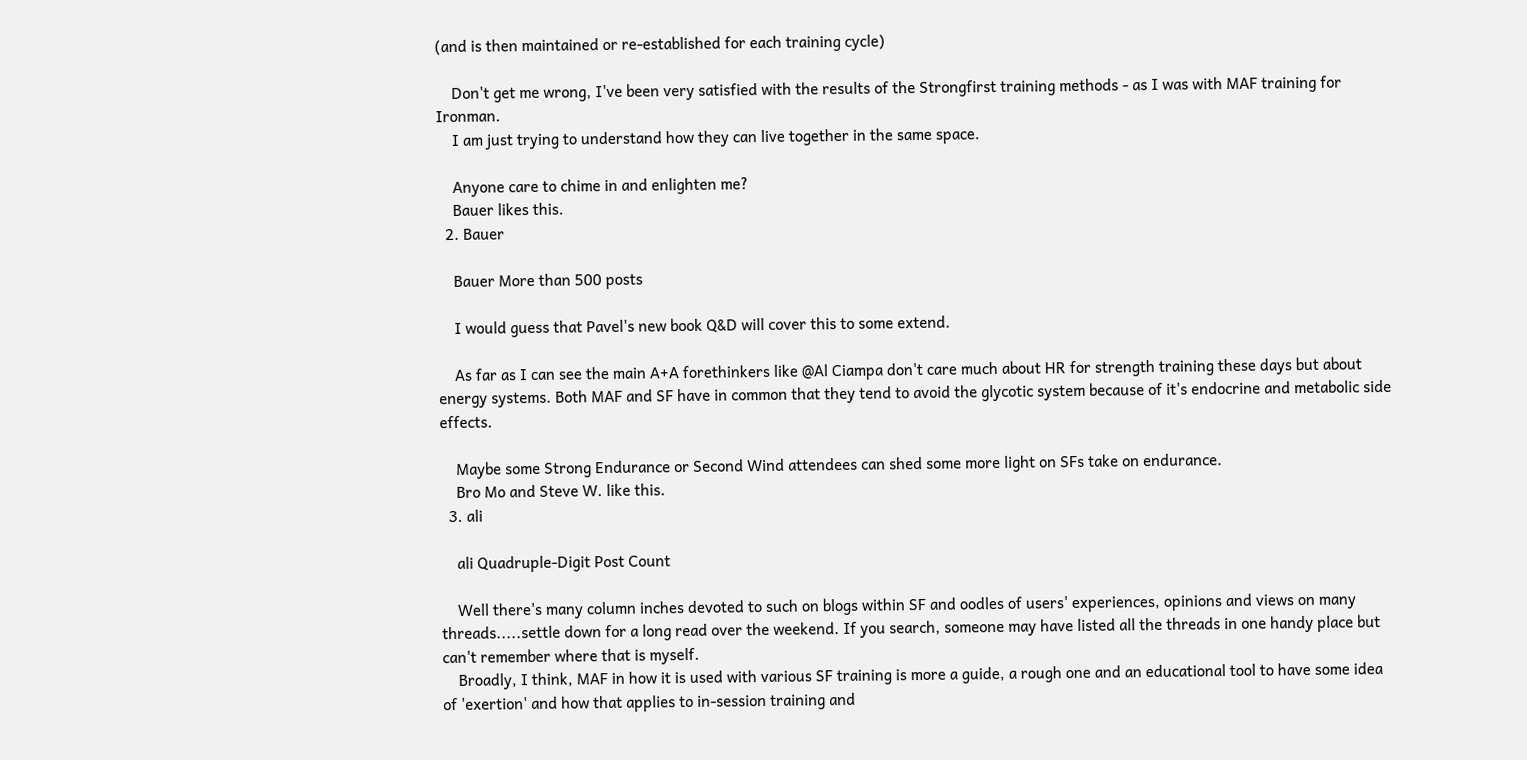(and is then maintained or re-established for each training cycle)

    Don't get me wrong, I've been very satisfied with the results of the Strongfirst training methods - as I was with MAF training for Ironman.
    I am just trying to understand how they can live together in the same space.

    Anyone care to chime in and enlighten me?
    Bauer likes this.
  2. Bauer

    Bauer More than 500 posts

    I would guess that Pavel's new book Q&D will cover this to some extend.

    As far as I can see the main A+A forethinkers like @Al Ciampa don't care much about HR for strength training these days but about energy systems. Both MAF and SF have in common that they tend to avoid the glycotic system because of it's endocrine and metabolic side effects.

    Maybe some Strong Endurance or Second Wind attendees can shed some more light on SFs take on endurance.
    Bro Mo and Steve W. like this.
  3. ali

    ali Quadruple-Digit Post Count

    Well there's many column inches devoted to such on blogs within SF and oodles of users' experiences, opinions and views on many threads.....settle down for a long read over the weekend. If you search, someone may have listed all the threads in one handy place but can't remember where that is myself.
    Broadly, I think, MAF in how it is used with various SF training is more a guide, a rough one and an educational tool to have some idea of 'exertion' and how that applies to in-session training and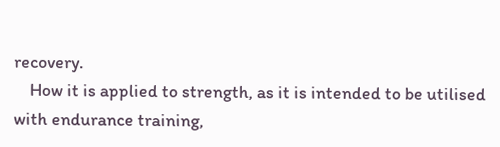recovery.
    How it is applied to strength, as it is intended to be utilised with endurance training,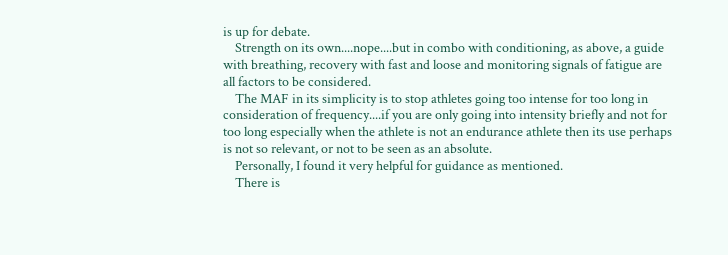is up for debate.
    Strength on its own....nope....but in combo with conditioning, as above, a guide with breathing, recovery with fast and loose and monitoring signals of fatigue are all factors to be considered.
    The MAF in its simplicity is to stop athletes going too intense for too long in consideration of frequency....if you are only going into intensity briefly and not for too long especially when the athlete is not an endurance athlete then its use perhaps is not so relevant, or not to be seen as an absolute.
    Personally, I found it very helpful for guidance as mentioned.
    There is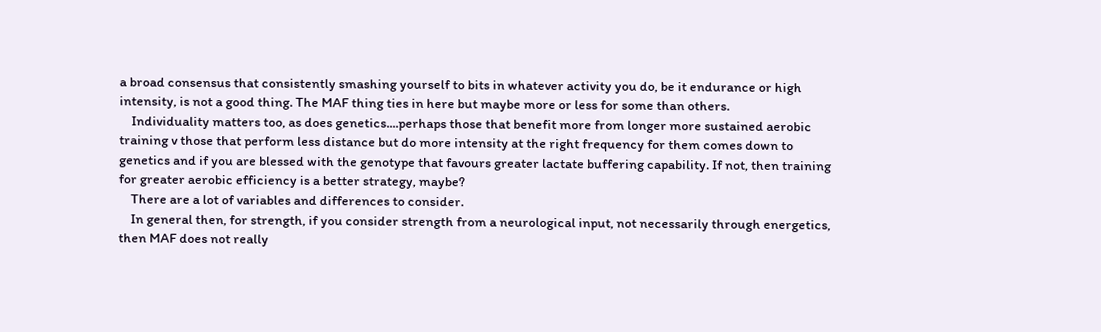a broad consensus that consistently smashing yourself to bits in whatever activity you do, be it endurance or high intensity, is not a good thing. The MAF thing ties in here but maybe more or less for some than others.
    Individuality matters too, as does genetics....perhaps those that benefit more from longer more sustained aerobic training v those that perform less distance but do more intensity at the right frequency for them comes down to genetics and if you are blessed with the genotype that favours greater lactate buffering capability. If not, then training for greater aerobic efficiency is a better strategy, maybe?
    There are a lot of variables and differences to consider.
    In general then, for strength, if you consider strength from a neurological input, not necessarily through energetics, then MAF does not really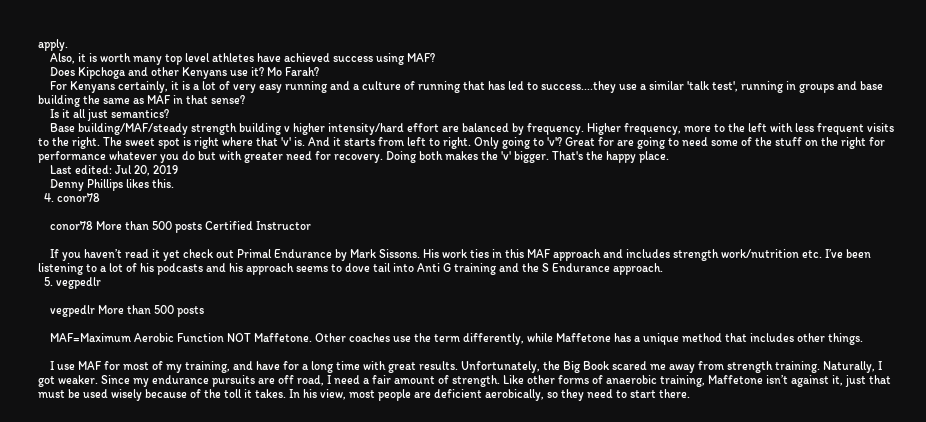apply.
    Also, it is worth many top level athletes have achieved success using MAF?
    Does Kipchoga and other Kenyans use it? Mo Farah?
    For Kenyans certainly, it is a lot of very easy running and a culture of running that has led to success....they use a similar 'talk test', running in groups and base building the same as MAF in that sense?
    Is it all just semantics?
    Base building/MAF/steady strength building v higher intensity/hard effort are balanced by frequency. Higher frequency, more to the left with less frequent visits to the right. The sweet spot is right where that 'v' is. And it starts from left to right. Only going to 'v'? Great for are going to need some of the stuff on the right for performance whatever you do but with greater need for recovery. Doing both makes the 'v' bigger. That's the happy place.
    Last edited: Jul 20, 2019
    Denny Phillips likes this.
  4. conor78

    conor78 More than 500 posts Certified Instructor

    If you haven’t read it yet check out Primal Endurance by Mark Sissons. His work ties in this MAF approach and includes strength work/nutrition etc. I’ve been listening to a lot of his podcasts and his approach seems to dove tail into Anti G training and the S Endurance approach.
  5. vegpedlr

    vegpedlr More than 500 posts

    MAF=Maximum Aerobic Function NOT Maffetone. Other coaches use the term differently, while Maffetone has a unique method that includes other things.

    I use MAF for most of my training, and have for a long time with great results. Unfortunately, the Big Book scared me away from strength training. Naturally, I got weaker. Since my endurance pursuits are off road, I need a fair amount of strength. Like other forms of anaerobic training, Maffetone isn’t against it, just that must be used wisely because of the toll it takes. In his view, most people are deficient aerobically, so they need to start there.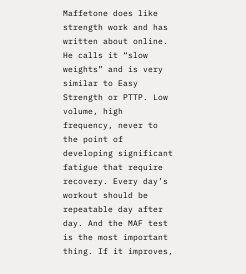Maffetone does like strength work and has written about online. He calls it “slow weights” and is very similar to Easy Strength or PTTP. Low volume, high frequency, never to the point of developing significant fatigue that require recovery. Every day’s workout should be repeatable day after day. And the MAF test is the most important thing. If it improves,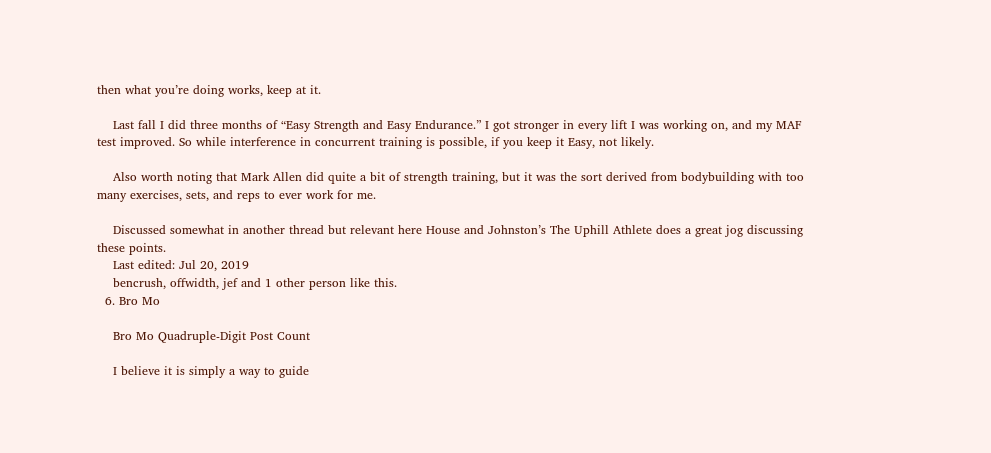then what you’re doing works, keep at it.

    Last fall I did three months of “Easy Strength and Easy Endurance.” I got stronger in every lift I was working on, and my MAF test improved. So while interference in concurrent training is possible, if you keep it Easy, not likely.

    Also worth noting that Mark Allen did quite a bit of strength training, but it was the sort derived from bodybuilding with too many exercises, sets, and reps to ever work for me.

    Discussed somewhat in another thread but relevant here House and Johnston’s The Uphill Athlete does a great jog discussing these points.
    Last edited: Jul 20, 2019
    bencrush, offwidth, jef and 1 other person like this.
  6. Bro Mo

    Bro Mo Quadruple-Digit Post Count

    I believe it is simply a way to guide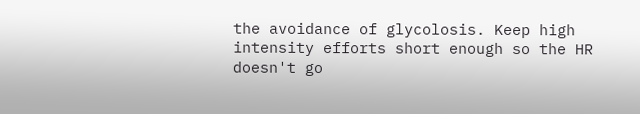the avoidance of glycolosis. Keep high intensity efforts short enough so the HR doesn't go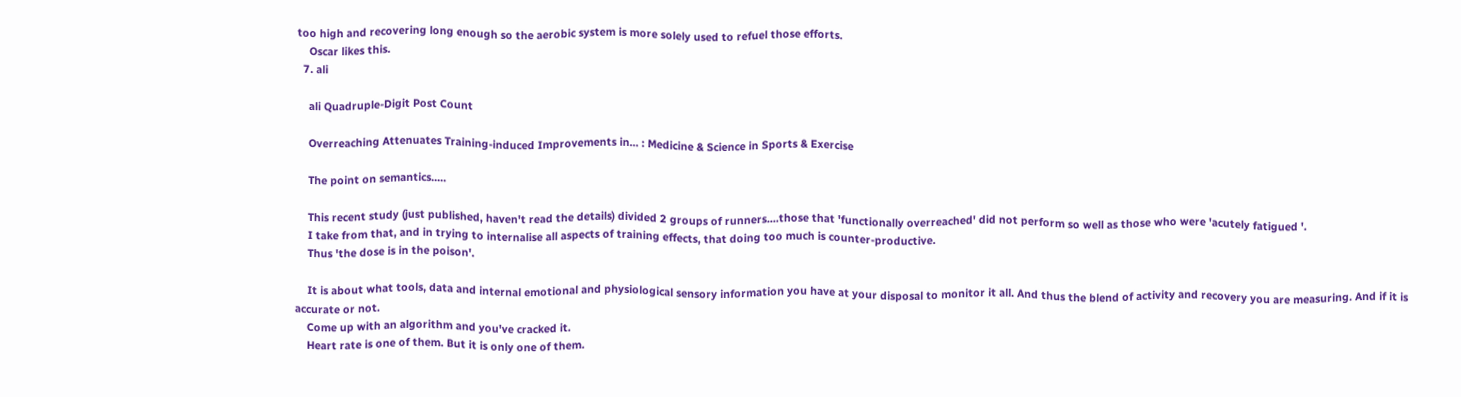too high and recovering long enough so the aerobic system is more solely used to refuel those efforts.
    Oscar likes this.
  7. ali

    ali Quadruple-Digit Post Count

    Overreaching Attenuates Training-induced Improvements in... : Medicine & Science in Sports & Exercise

    The point on semantics.....

    This recent study (just published, haven't read the details) divided 2 groups of runners....those that 'functionally overreached' did not perform so well as those who were 'acutely fatigued '.
    I take from that, and in trying to internalise all aspects of training effects, that doing too much is counter-productive.
    Thus 'the dose is in the poison'.

    It is about what tools, data and internal emotional and physiological sensory information you have at your disposal to monitor it all. And thus the blend of activity and recovery you are measuring. And if it is accurate or not.
    Come up with an algorithm and you've cracked it.
    Heart rate is one of them. But it is only one of them.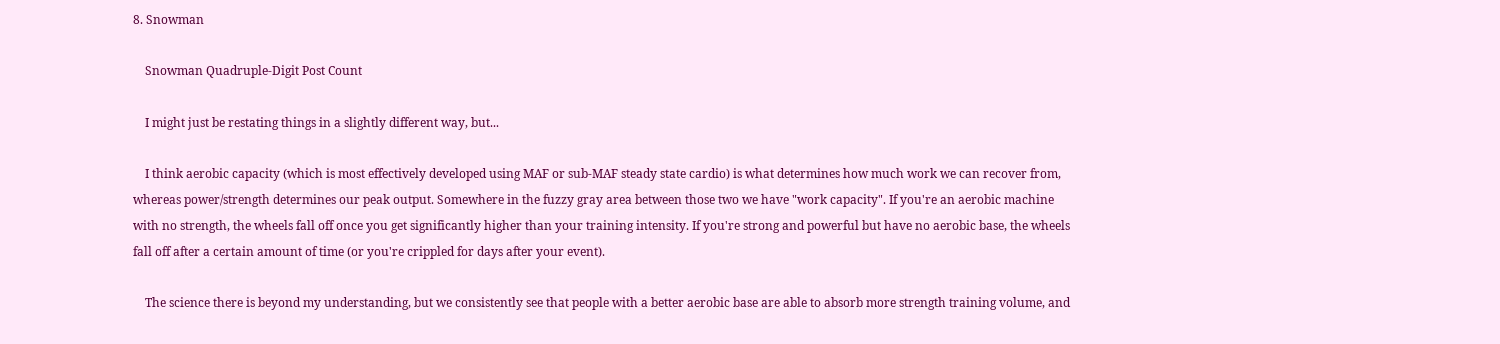8. Snowman

    Snowman Quadruple-Digit Post Count

    I might just be restating things in a slightly different way, but...

    I think aerobic capacity (which is most effectively developed using MAF or sub-MAF steady state cardio) is what determines how much work we can recover from, whereas power/strength determines our peak output. Somewhere in the fuzzy gray area between those two we have "work capacity". If you're an aerobic machine with no strength, the wheels fall off once you get significantly higher than your training intensity. If you're strong and powerful but have no aerobic base, the wheels fall off after a certain amount of time (or you're crippled for days after your event).

    The science there is beyond my understanding, but we consistently see that people with a better aerobic base are able to absorb more strength training volume, and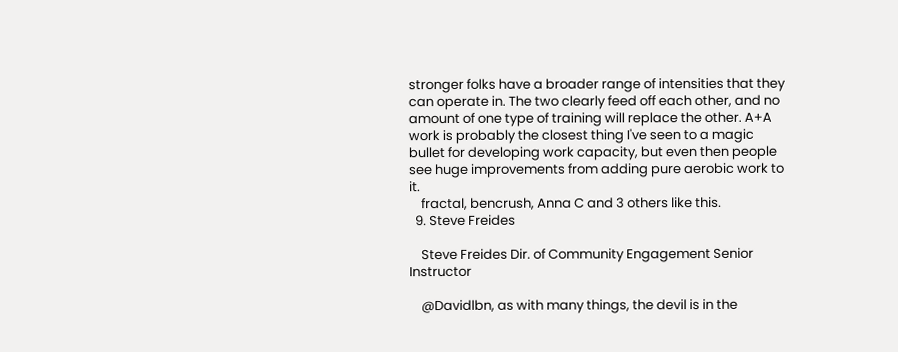stronger folks have a broader range of intensities that they can operate in. The two clearly feed off each other, and no amount of one type of training will replace the other. A+A work is probably the closest thing I've seen to a magic bullet for developing work capacity, but even then people see huge improvements from adding pure aerobic work to it.
    fractal, bencrush, Anna C and 3 others like this.
  9. Steve Freides

    Steve Freides Dir. of Community Engagement Senior Instructor

    @Davidlbn, as with many things, the devil is in the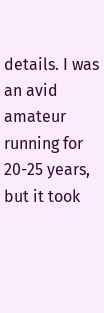details. I was an avid amateur running for 20-25 years, but it took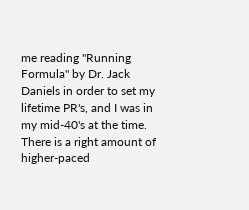me reading "Running Formula" by Dr. Jack Daniels in order to set my lifetime PR's, and I was in my mid-40's at the time. There is a right amount of higher-paced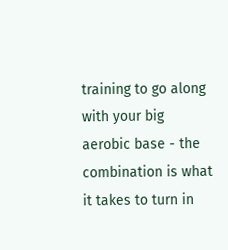training to go along with your big aerobic base - the combination is what it takes to turn in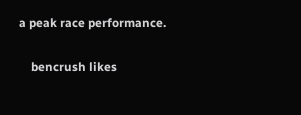a peak race performance.

    bencrush likes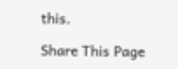this.

Share This Page